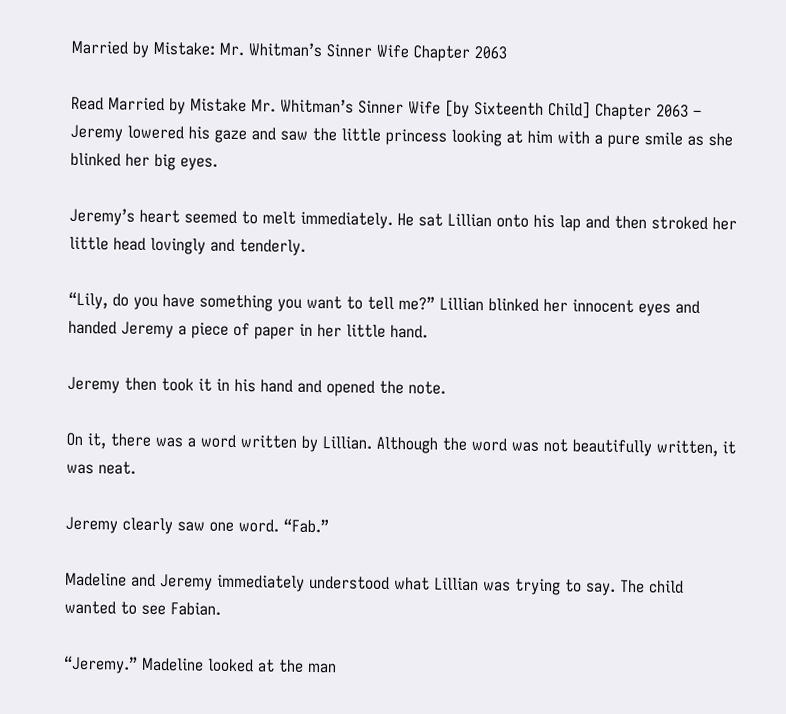Married by Mistake: Mr. Whitman’s Sinner Wife Chapter 2063

Read Married by Mistake Mr. Whitman’s Sinner Wife [by Sixteenth Child] Chapter 2063 – Jeremy lowered his gaze and saw the little princess looking at him with a pure smile as she blinked her big eyes.

Jeremy’s heart seemed to melt immediately. He sat Lillian onto his lap and then stroked her little head lovingly and tenderly.

“Lily, do you have something you want to tell me?” Lillian blinked her innocent eyes and handed Jeremy a piece of paper in her little hand.

Jeremy then took it in his hand and opened the note.

On it, there was a word written by Lillian. Although the word was not beautifully written, it was neat.

Jeremy clearly saw one word. “Fab.”

Madeline and Jeremy immediately understood what Lillian was trying to say. The child wanted to see Fabian.

“Jeremy.” Madeline looked at the man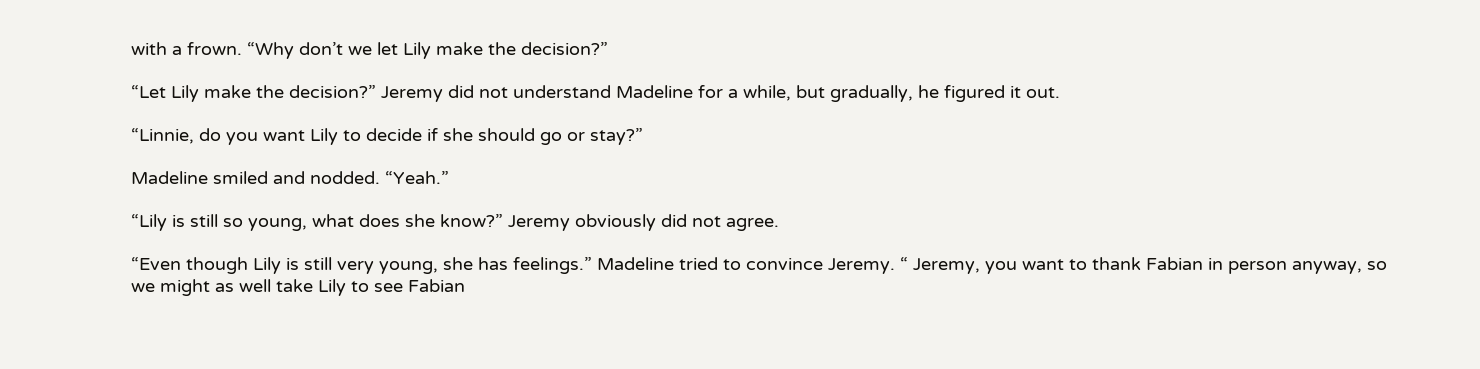with a frown. “Why don’t we let Lily make the decision?”

“Let Lily make the decision?” Jeremy did not understand Madeline for a while, but gradually, he figured it out.

“Linnie, do you want Lily to decide if she should go or stay?”

Madeline smiled and nodded. “Yeah.”

“Lily is still so young, what does she know?” Jeremy obviously did not agree.

“Even though Lily is still very young, she has feelings.” Madeline tried to convince Jeremy. “ Jeremy, you want to thank Fabian in person anyway, so we might as well take Lily to see Fabian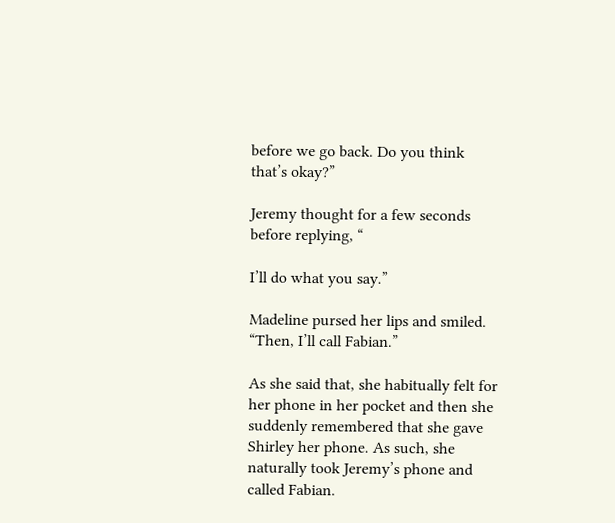before we go back. Do you think that’s okay?”

Jeremy thought for a few seconds before replying, “

I’ll do what you say.”

Madeline pursed her lips and smiled. “Then, I’ll call Fabian.”

As she said that, she habitually felt for her phone in her pocket and then she suddenly remembered that she gave Shirley her phone. As such, she naturally took Jeremy’s phone and called Fabian.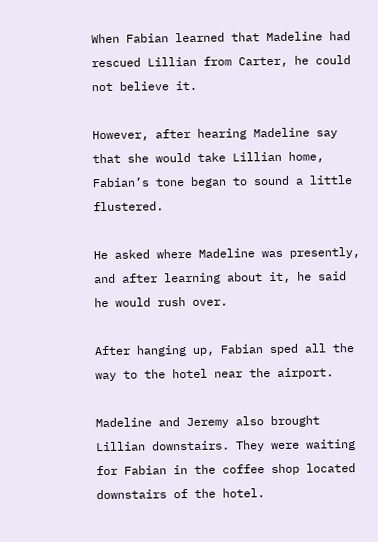When Fabian learned that Madeline had rescued Lillian from Carter, he could not believe it.

However, after hearing Madeline say that she would take Lillian home, Fabian’s tone began to sound a little flustered.

He asked where Madeline was presently, and after learning about it, he said he would rush over.

After hanging up, Fabian sped all the way to the hotel near the airport.

Madeline and Jeremy also brought Lillian downstairs. They were waiting for Fabian in the coffee shop located downstairs of the hotel.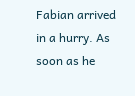Fabian arrived in a hurry. As soon as he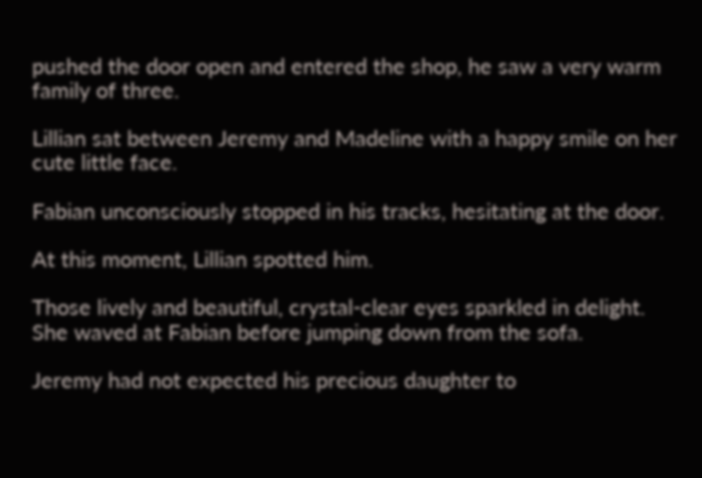pushed the door open and entered the shop, he saw a very warm family of three.

Lillian sat between Jeremy and Madeline with a happy smile on her cute little face.

Fabian unconsciously stopped in his tracks, hesitating at the door.

At this moment, Lillian spotted him.

Those lively and beautiful, crystal-clear eyes sparkled in delight. She waved at Fabian before jumping down from the sofa.

Jeremy had not expected his precious daughter to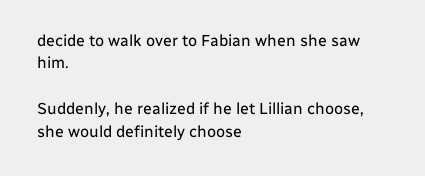decide to walk over to Fabian when she saw him.

Suddenly, he realized if he let Lillian choose, she would definitely choose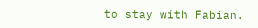to stay with Fabian.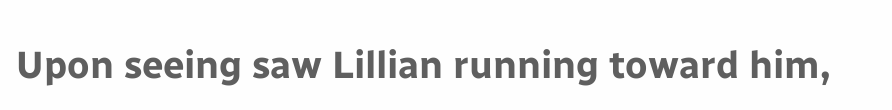Upon seeing saw Lillian running toward him,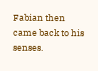Fabian then came back to his senses.